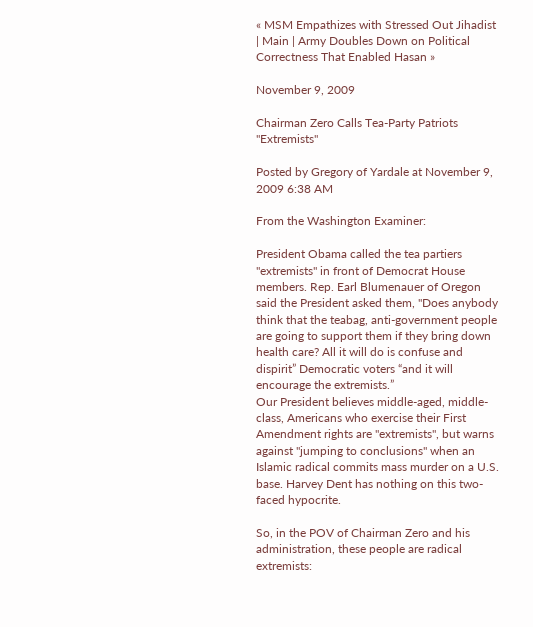« MSM Empathizes with Stressed Out Jihadist | Main | Army Doubles Down on Political Correctness That Enabled Hasan »

November 9, 2009

Chairman Zero Calls Tea-Party Patriots "Extremists"

Posted by Gregory of Yardale at November 9, 2009 6:38 AM

From the Washington Examiner:

President Obama called the tea partiers "extremists" in front of Democrat House members. Rep. Earl Blumenauer of Oregon said the President asked them, "Does anybody think that the teabag, anti-government people are going to support them if they bring down health care? All it will do is confuse and dispirit” Democratic voters “and it will encourage the extremists.”
Our President believes middle-aged, middle-class, Americans who exercise their First Amendment rights are "extremists", but warns against "jumping to conclusions" when an Islamic radical commits mass murder on a U.S. base. Harvey Dent has nothing on this two-faced hypocrite.

So, in the POV of Chairman Zero and his administration, these people are radical extremists: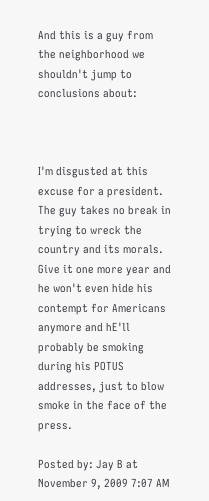And this is a guy from the neighborhood we shouldn't jump to conclusions about:



I'm disgusted at this excuse for a president. The guy takes no break in trying to wreck the country and its morals. Give it one more year and he won't even hide his contempt for Americans anymore and hE'll probably be smoking during his POTUS addresses, just to blow smoke in the face of the press.

Posted by: Jay B at November 9, 2009 7:07 AM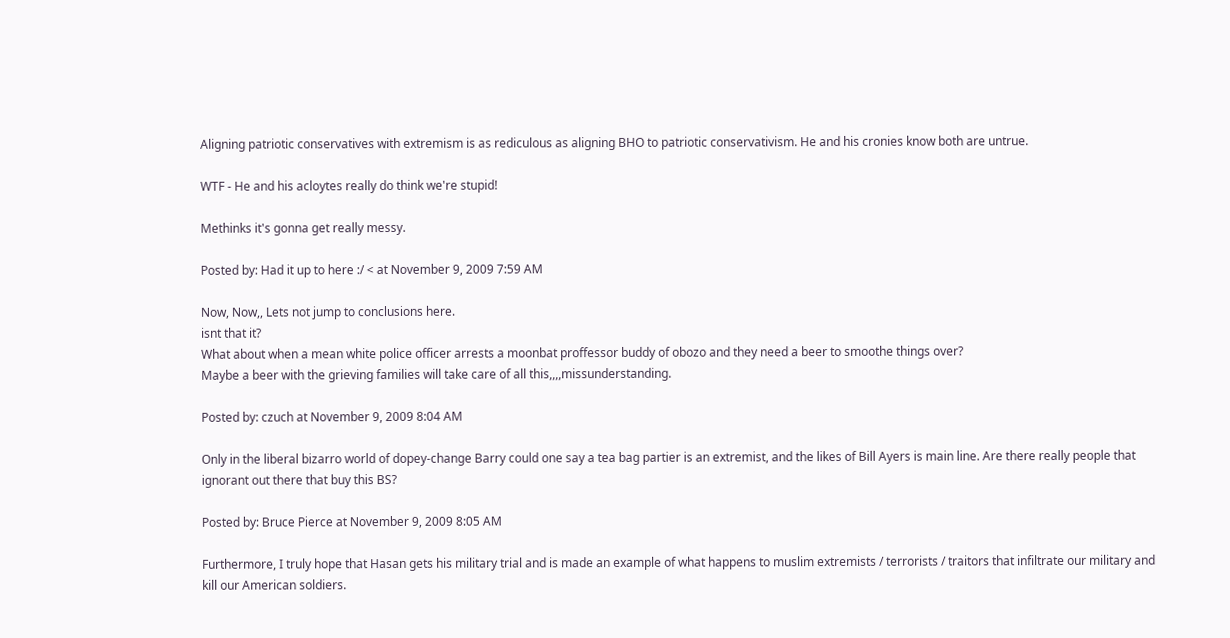Aligning patriotic conservatives with extremism is as rediculous as aligning BHO to patriotic conservativism. He and his cronies know both are untrue.

WTF - He and his acloytes really do think we're stupid!

Methinks it's gonna get really messy.

Posted by: Had it up to here :/ < at November 9, 2009 7:59 AM

Now, Now,, Lets not jump to conclusions here.
isnt that it?
What about when a mean white police officer arrests a moonbat proffessor buddy of obozo and they need a beer to smoothe things over?
Maybe a beer with the grieving families will take care of all this,,,,missunderstanding.

Posted by: czuch at November 9, 2009 8:04 AM

Only in the liberal bizarro world of dopey-change Barry could one say a tea bag partier is an extremist, and the likes of Bill Ayers is main line. Are there really people that ignorant out there that buy this BS?

Posted by: Bruce Pierce at November 9, 2009 8:05 AM

Furthermore, I truly hope that Hasan gets his military trial and is made an example of what happens to muslim extremists / terrorists / traitors that infiltrate our military and kill our American soldiers.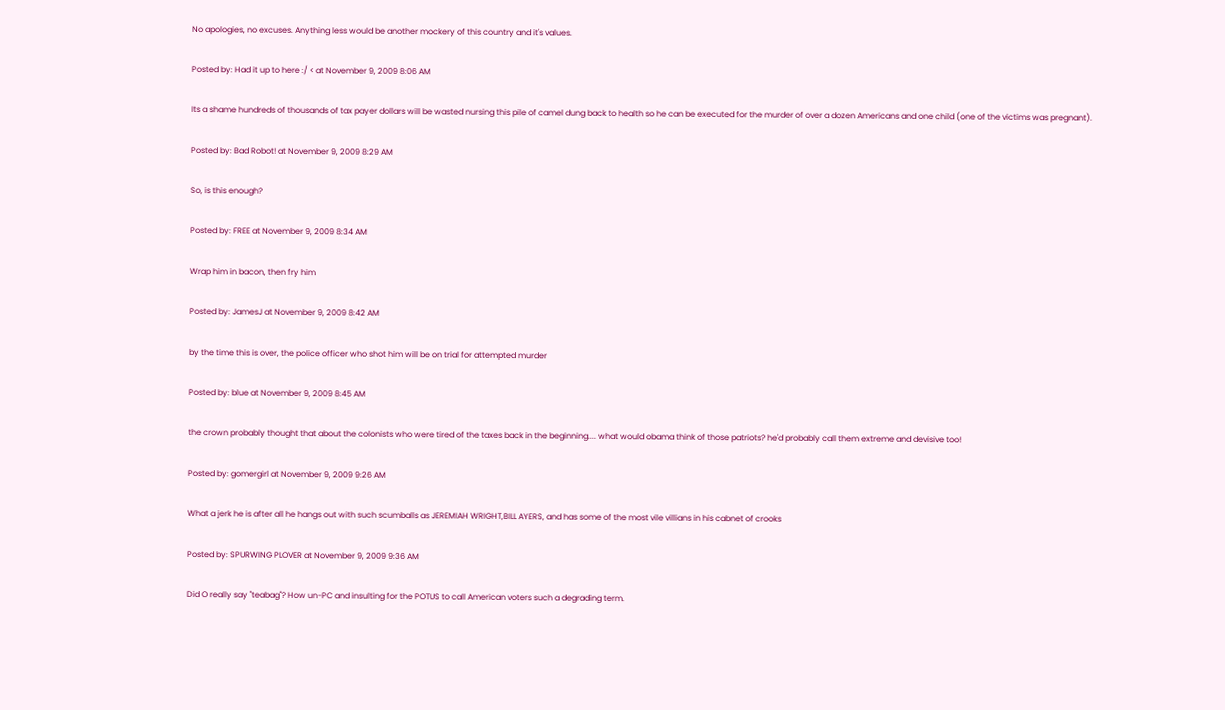No apologies, no excuses. Anything less would be another mockery of this country and it's values.

Posted by: Had it up to here :/ < at November 9, 2009 8:06 AM

Its a shame hundreds of thousands of tax payer dollars will be wasted nursing this pile of camel dung back to health so he can be executed for the murder of over a dozen Americans and one child (one of the victims was pregnant).

Posted by: Bad Robot! at November 9, 2009 8:29 AM

So, is this enough?

Posted by: FREE at November 9, 2009 8:34 AM

Wrap him in bacon, then fry him

Posted by: JamesJ at November 9, 2009 8:42 AM

by the time this is over, the police officer who shot him will be on trial for attempted murder

Posted by: blue at November 9, 2009 8:45 AM

the crown probably thought that about the colonists who were tired of the taxes back in the beginning.... what would obama think of those patriots? he'd probably call them extreme and devisive too!

Posted by: gomergirl at November 9, 2009 9:26 AM

What a jerk he is after all he hangs out with such scumballs as JEREMIAH WRIGHT,BILL AYERS, and has some of the most vile villians in his cabnet of crooks

Posted by: SPURWING PLOVER at November 9, 2009 9:36 AM

Did O really say "teabag"? How un-PC and insulting for the POTUS to call American voters such a degrading term.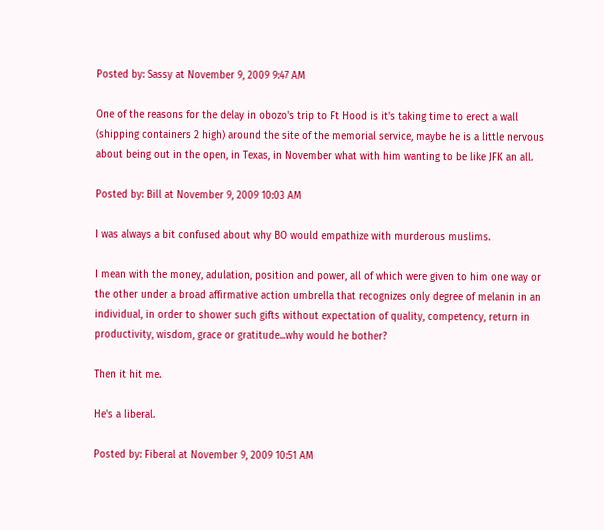Posted by: Sassy at November 9, 2009 9:47 AM

One of the reasons for the delay in obozo's trip to Ft Hood is it's taking time to erect a wall (shipping containers 2 high) around the site of the memorial service, maybe he is a little nervous about being out in the open, in Texas, in November what with him wanting to be like JFK an all.

Posted by: Bill at November 9, 2009 10:03 AM

I was always a bit confused about why BO would empathize with murderous muslims.

I mean with the money, adulation, position and power, all of which were given to him one way or the other under a broad affirmative action umbrella that recognizes only degree of melanin in an individual, in order to shower such gifts without expectation of quality, competency, return in productivity, wisdom, grace or gratitude...why would he bother?

Then it hit me.

He's a liberal.

Posted by: Fiberal at November 9, 2009 10:51 AM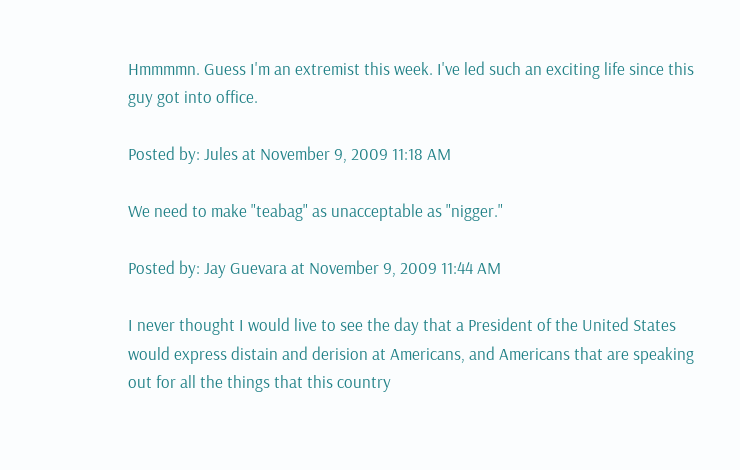Hmmmmn. Guess I'm an extremist this week. I've led such an exciting life since this guy got into office.

Posted by: Jules at November 9, 2009 11:18 AM

We need to make "teabag" as unacceptable as "nigger."

Posted by: Jay Guevara at November 9, 2009 11:44 AM

I never thought I would live to see the day that a President of the United States would express distain and derision at Americans, and Americans that are speaking out for all the things that this country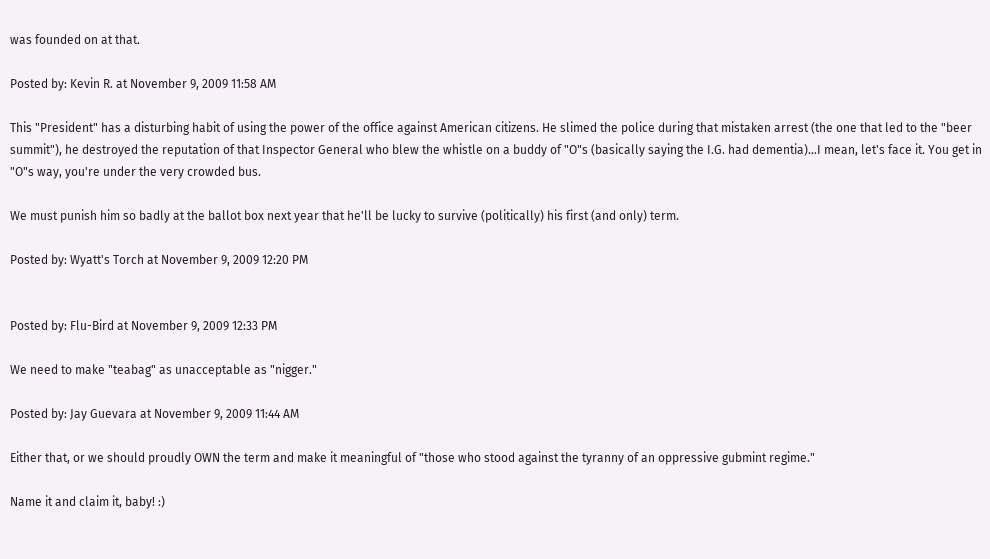was founded on at that.

Posted by: Kevin R. at November 9, 2009 11:58 AM

This "President" has a disturbing habit of using the power of the office against American citizens. He slimed the police during that mistaken arrest (the one that led to the "beer summit"), he destroyed the reputation of that Inspector General who blew the whistle on a buddy of "O"s (basically saying the I.G. had dementia)...I mean, let's face it. You get in "O"s way, you're under the very crowded bus.

We must punish him so badly at the ballot box next year that he'll be lucky to survive (politically) his first (and only) term.

Posted by: Wyatt's Torch at November 9, 2009 12:20 PM


Posted by: Flu-Bird at November 9, 2009 12:33 PM

We need to make "teabag" as unacceptable as "nigger."

Posted by: Jay Guevara at November 9, 2009 11:44 AM

Either that, or we should proudly OWN the term and make it meaningful of "those who stood against the tyranny of an oppressive gubmint regime."

Name it and claim it, baby! :)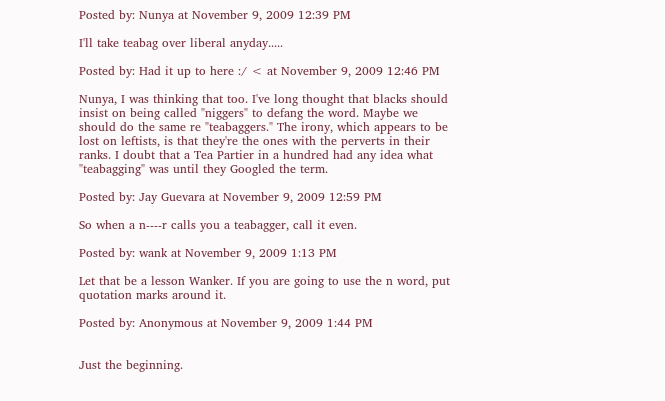Posted by: Nunya at November 9, 2009 12:39 PM

I'll take teabag over liberal anyday.....

Posted by: Had it up to here :/ < at November 9, 2009 12:46 PM

Nunya, I was thinking that too. I've long thought that blacks should insist on being called "niggers" to defang the word. Maybe we should do the same re "teabaggers." The irony, which appears to be lost on leftists, is that they're the ones with the perverts in their ranks. I doubt that a Tea Partier in a hundred had any idea what "teabagging" was until they Googled the term.

Posted by: Jay Guevara at November 9, 2009 12:59 PM

So when a n----r calls you a teabagger, call it even.

Posted by: wank at November 9, 2009 1:13 PM

Let that be a lesson Wanker. If you are going to use the n word, put quotation marks around it.

Posted by: Anonymous at November 9, 2009 1:44 PM


Just the beginning.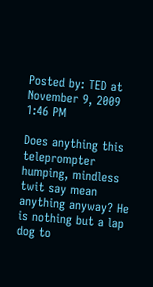Posted by: TED at November 9, 2009 1:46 PM

Does anything this teleprompter humping, mindless twit say mean anything anyway? He is nothing but a lap dog to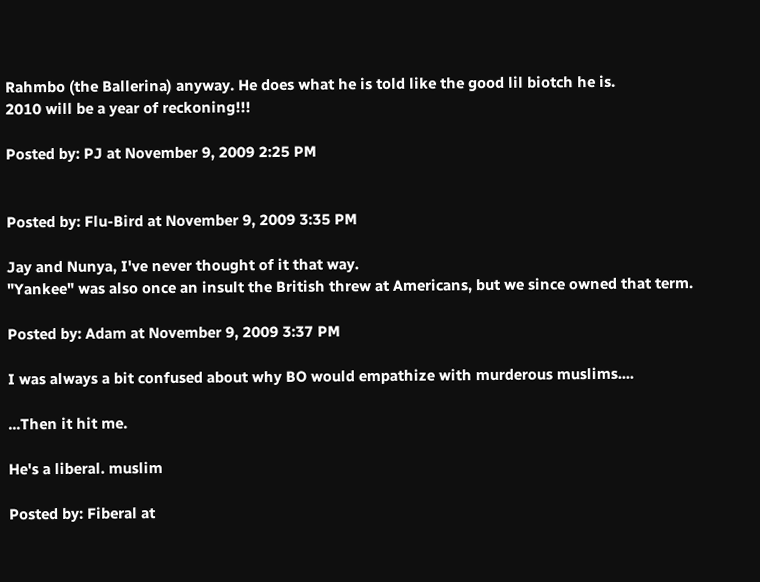Rahmbo (the Ballerina) anyway. He does what he is told like the good lil biotch he is.
2010 will be a year of reckoning!!!

Posted by: PJ at November 9, 2009 2:25 PM


Posted by: Flu-Bird at November 9, 2009 3:35 PM

Jay and Nunya, I've never thought of it that way.
"Yankee" was also once an insult the British threw at Americans, but we since owned that term.

Posted by: Adam at November 9, 2009 3:37 PM

I was always a bit confused about why BO would empathize with murderous muslims....

...Then it hit me.

He's a liberal. muslim

Posted by: Fiberal at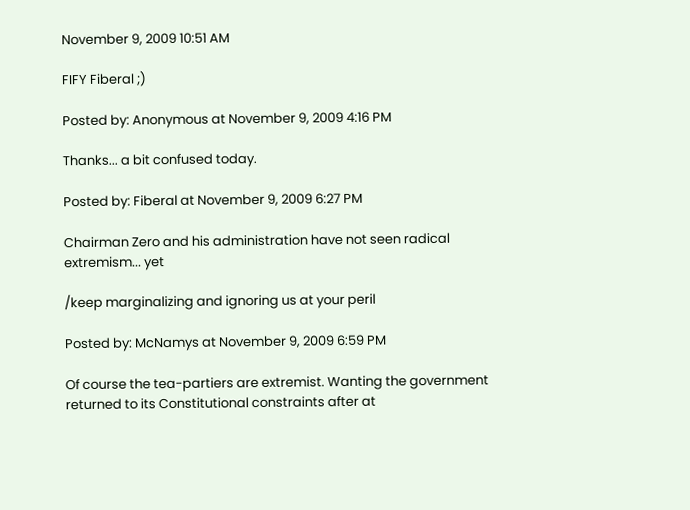November 9, 2009 10:51 AM

FIFY Fiberal ;)

Posted by: Anonymous at November 9, 2009 4:16 PM

Thanks... a bit confused today.

Posted by: Fiberal at November 9, 2009 6:27 PM

Chairman Zero and his administration have not seen radical extremism... yet

/keep marginalizing and ignoring us at your peril

Posted by: McNamys at November 9, 2009 6:59 PM

Of course the tea-partiers are extremist. Wanting the government returned to its Constitutional constraints after at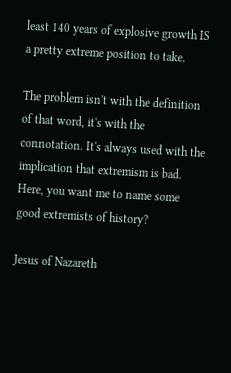least 140 years of explosive growth IS a pretty extreme position to take.

The problem isn't with the definition of that word, it's with the connotation. It's always used with the implication that extremism is bad. Here, you want me to name some good extremists of history?

Jesus of Nazareth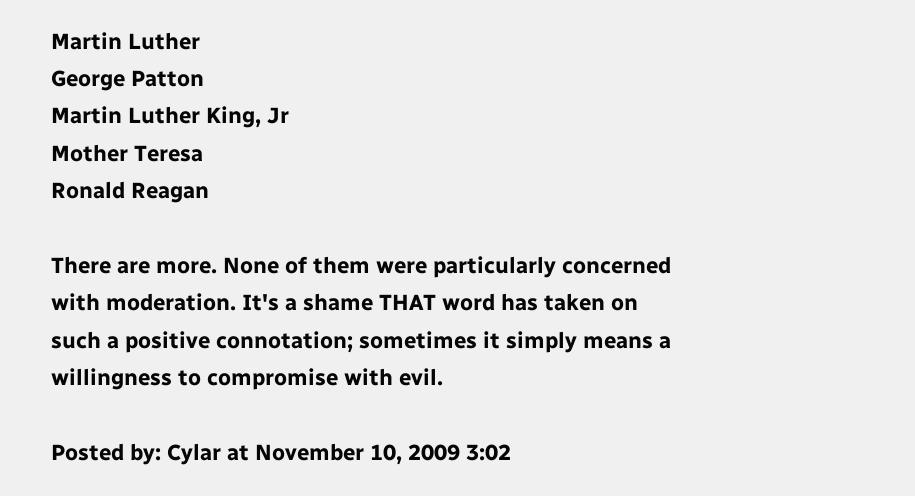Martin Luther
George Patton
Martin Luther King, Jr
Mother Teresa
Ronald Reagan

There are more. None of them were particularly concerned with moderation. It's a shame THAT word has taken on such a positive connotation; sometimes it simply means a willingness to compromise with evil.

Posted by: Cylar at November 10, 2009 3:02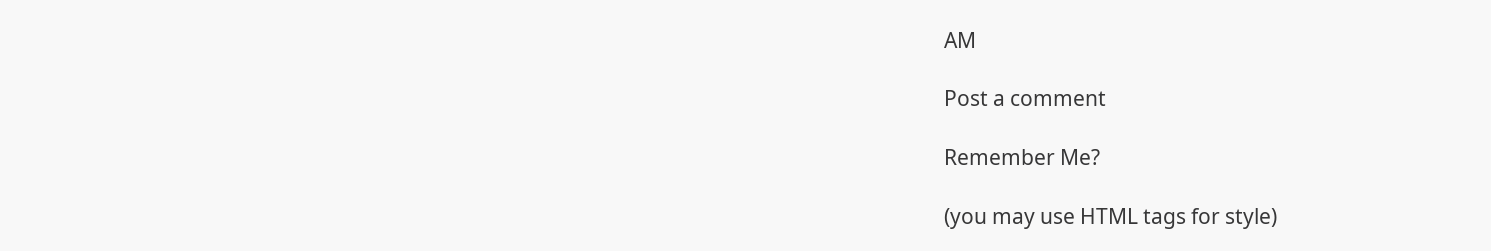AM

Post a comment

Remember Me?

(you may use HTML tags for style)